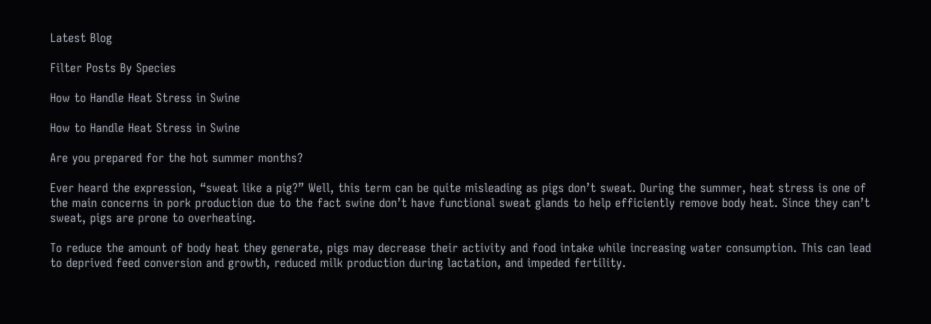Latest Blog

Filter Posts By Species

How to Handle Heat Stress in Swine

How to Handle Heat Stress in Swine

Are you prepared for the hot summer months?

Ever heard the expression, “sweat like a pig?” Well, this term can be quite misleading as pigs don’t sweat. During the summer, heat stress is one of the main concerns in pork production due to the fact swine don’t have functional sweat glands to help efficiently remove body heat. Since they can’t sweat, pigs are prone to overheating.

To reduce the amount of body heat they generate, pigs may decrease their activity and food intake while increasing water consumption. This can lead to deprived feed conversion and growth, reduced milk production during lactation, and impeded fertility.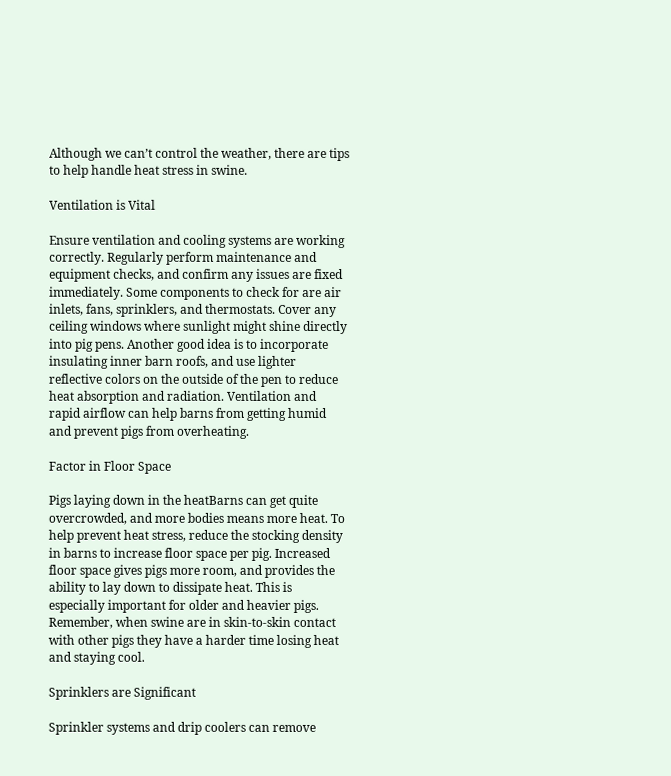Although we can’t control the weather, there are tips to help handle heat stress in swine.

Ventilation is Vital

Ensure ventilation and cooling systems are working correctly. Regularly perform maintenance and equipment checks, and confirm any issues are fixed immediately. Some components to check for are air inlets, fans, sprinklers, and thermostats. Cover any ceiling windows where sunlight might shine directly into pig pens. Another good idea is to incorporate insulating inner barn roofs, and use lighter reflective colors on the outside of the pen to reduce heat absorption and radiation. Ventilation and rapid airflow can help barns from getting humid and prevent pigs from overheating.

Factor in Floor Space

Pigs laying down in the heatBarns can get quite overcrowded, and more bodies means more heat. To help prevent heat stress, reduce the stocking density in barns to increase floor space per pig. Increased floor space gives pigs more room, and provides the ability to lay down to dissipate heat. This is especially important for older and heavier pigs. Remember, when swine are in skin-to-skin contact with other pigs they have a harder time losing heat and staying cool.

Sprinklers are Significant

Sprinkler systems and drip coolers can remove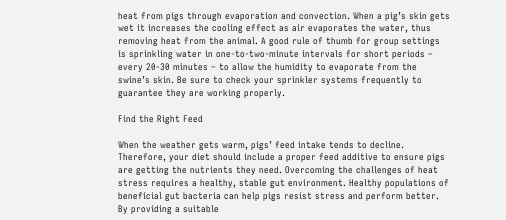heat from pigs through evaporation and convection. When a pig’s skin gets wet it increases the cooling effect as air evaporates the water, thus removing heat from the animal. A good rule of thumb for group settings is sprinkling water in one-to-two-minute intervals for short periods – every 20-30 minutes – to allow the humidity to evaporate from the swine’s skin. Be sure to check your sprinkler systems frequently to guarantee they are working properly.

Find the Right Feed

When the weather gets warm, pigs’ feed intake tends to decline. Therefore, your diet should include a proper feed additive to ensure pigs are getting the nutrients they need. Overcoming the challenges of heat stress requires a healthy, stable gut environment. Healthy populations of beneficial gut bacteria can help pigs resist stress and perform better. By providing a suitable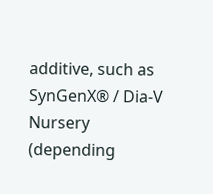additive, such as SynGenX® / Dia-V Nursery (depending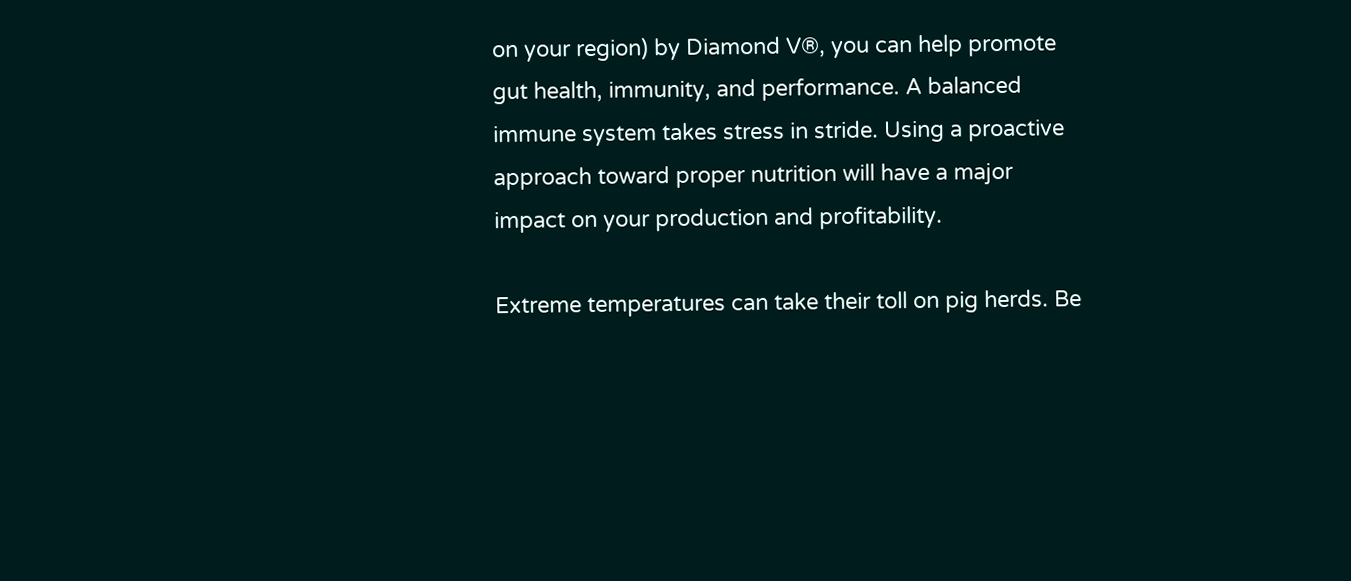on your region) by Diamond V®, you can help promote gut health, immunity, and performance. A balanced immune system takes stress in stride. Using a proactive approach toward proper nutrition will have a major impact on your production and profitability.

Extreme temperatures can take their toll on pig herds. Be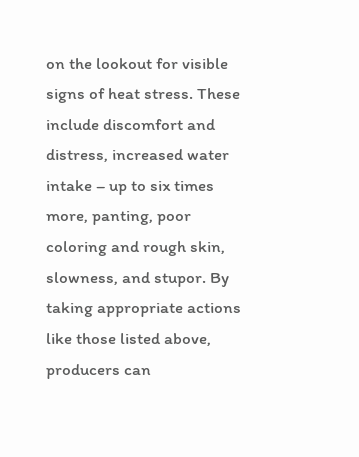on the lookout for visible signs of heat stress. These include discomfort and distress, increased water intake – up to six times more, panting, poor coloring and rough skin, slowness, and stupor. By taking appropriate actions like those listed above, producers can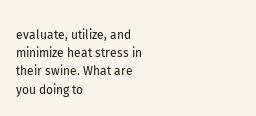evaluate, utilize, and minimize heat stress in their swine. What are you doing to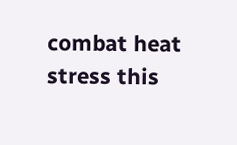combat heat stress this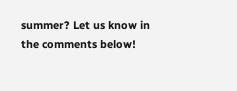summer? Let us know in the comments below!